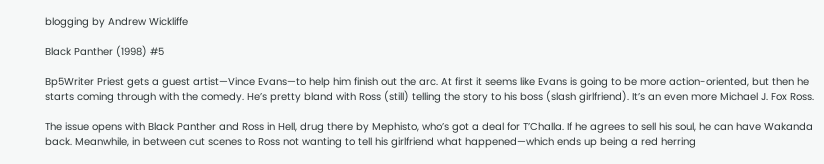blogging by Andrew Wickliffe

Black Panther (1998) #5

Bp5Writer Priest gets a guest artist—Vince Evans—to help him finish out the arc. At first it seems like Evans is going to be more action-oriented, but then he starts coming through with the comedy. He’s pretty bland with Ross (still) telling the story to his boss (slash girlfriend). It’s an even more Michael J. Fox Ross.

The issue opens with Black Panther and Ross in Hell, drug there by Mephisto, who’s got a deal for T’Challa. If he agrees to sell his soul, he can have Wakanda back. Meanwhile, in between cut scenes to Ross not wanting to tell his girlfriend what happened—which ends up being a red herring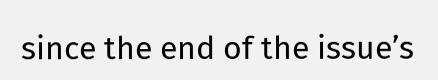since the end of the issue’s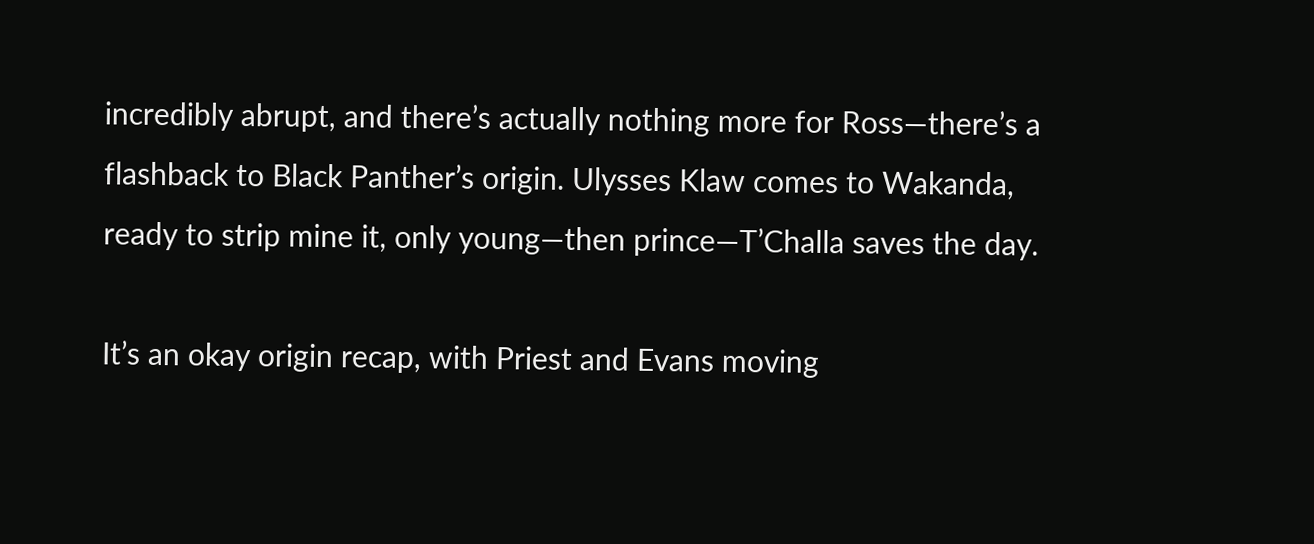incredibly abrupt, and there’s actually nothing more for Ross—there’s a flashback to Black Panther’s origin. Ulysses Klaw comes to Wakanda, ready to strip mine it, only young—then prince—T’Challa saves the day.

It’s an okay origin recap, with Priest and Evans moving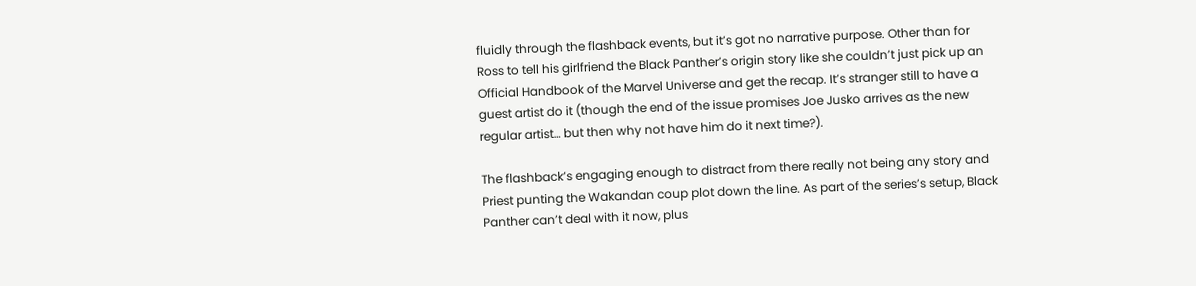fluidly through the flashback events, but it’s got no narrative purpose. Other than for Ross to tell his girlfriend the Black Panther’s origin story like she couldn’t just pick up an Official Handbook of the Marvel Universe and get the recap. It’s stranger still to have a guest artist do it (though the end of the issue promises Joe Jusko arrives as the new regular artist… but then why not have him do it next time?).

The flashback’s engaging enough to distract from there really not being any story and Priest punting the Wakandan coup plot down the line. As part of the series’s setup, Black Panther can’t deal with it now, plus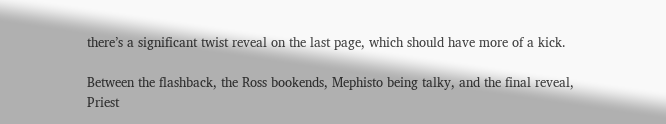there’s a significant twist reveal on the last page, which should have more of a kick.

Between the flashback, the Ross bookends, Mephisto being talky, and the final reveal, Priest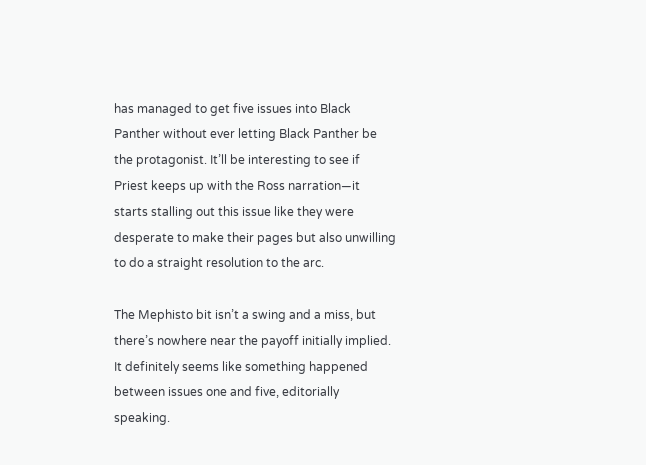has managed to get five issues into Black Panther without ever letting Black Panther be the protagonist. It’ll be interesting to see if Priest keeps up with the Ross narration—it starts stalling out this issue like they were desperate to make their pages but also unwilling to do a straight resolution to the arc.

The Mephisto bit isn’t a swing and a miss, but there’s nowhere near the payoff initially implied. It definitely seems like something happened between issues one and five, editorially speaking.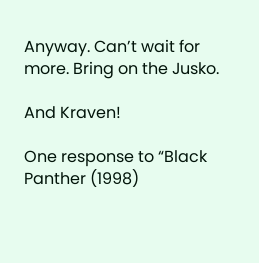Anyway. Can’t wait for more. Bring on the Jusko.

And Kraven!

One response to “Black Panther (1998)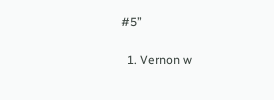#5”

  1. Vernon w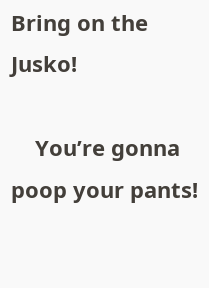Bring on the Jusko!

    You’re gonna poop your pants!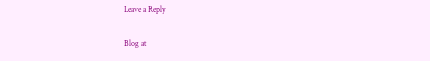Leave a Reply

Blog at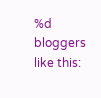%d bloggers like this: